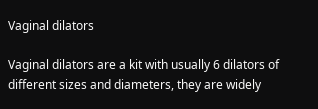Vaginal dilators

Vaginal dilators are a kit with usually 6 dilators of different sizes and diameters, they are widely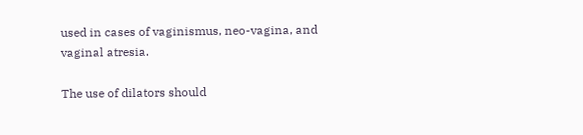used in cases of vaginismus, neo-vagina, and vaginal atresia.

The use of dilators should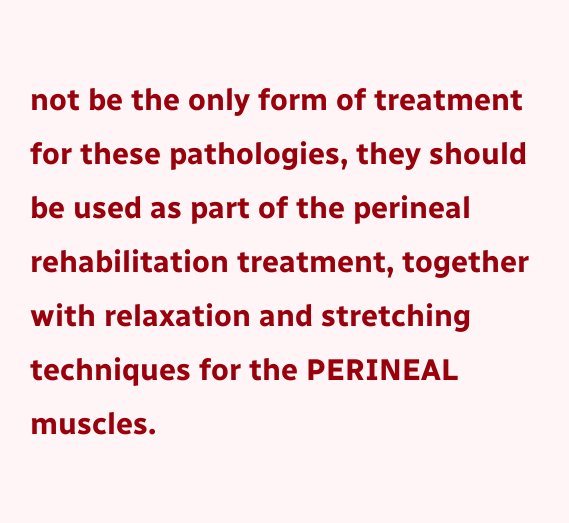not be the only form of treatment for these pathologies, they should be used as part of the perineal rehabilitation treatment, together with relaxation and stretching techniques for the PERINEAL muscles.